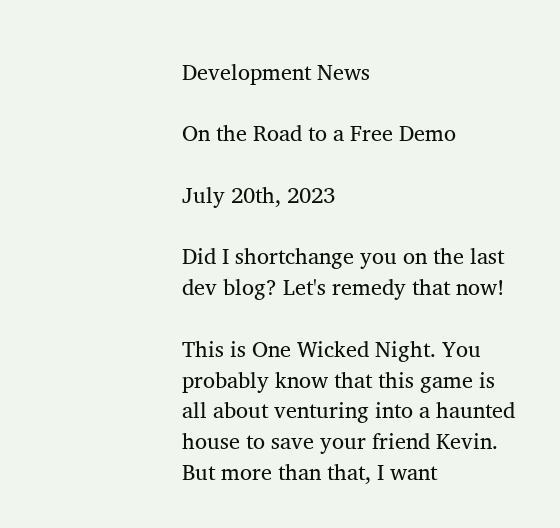Development News

On the Road to a Free Demo

July 20th, 2023

Did I shortchange you on the last dev blog? Let's remedy that now!

This is One Wicked Night. You probably know that this game is all about venturing into a haunted house to save your friend Kevin. But more than that, I want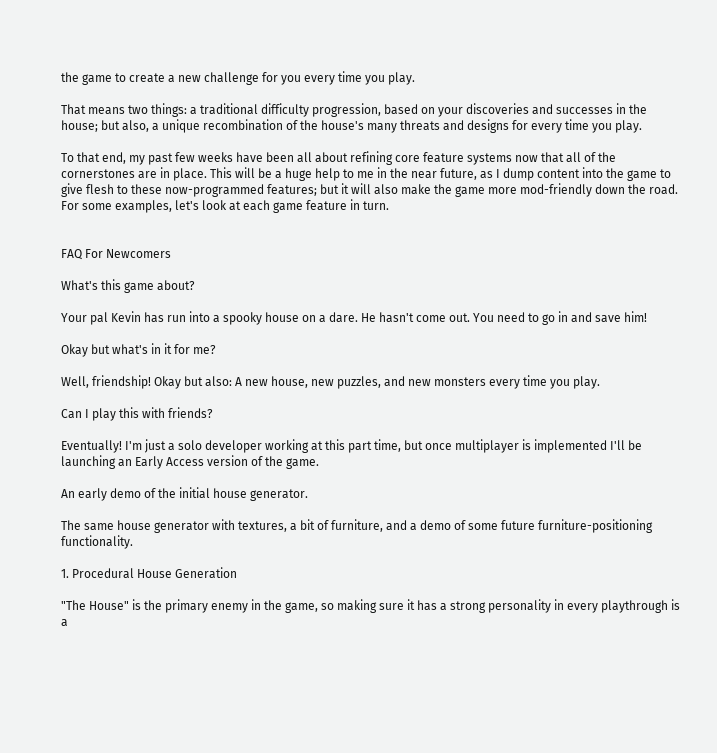the game to create a new challenge for you every time you play.

That means two things: a traditional difficulty progression, based on your discoveries and successes in the house; but also, a unique recombination of the house's many threats and designs for every time you play.

To that end, my past few weeks have been all about refining core feature systems now that all of the cornerstones are in place. This will be a huge help to me in the near future, as I dump content into the game to give flesh to these now-programmed features; but it will also make the game more mod-friendly down the road. For some examples, let's look at each game feature in turn.


FAQ For Newcomers

What's this game about?

Your pal Kevin has run into a spooky house on a dare. He hasn't come out. You need to go in and save him!

Okay but what's in it for me?

Well, friendship! Okay but also: A new house, new puzzles, and new monsters every time you play.

Can I play this with friends?

Eventually! I'm just a solo developer working at this part time, but once multiplayer is implemented I'll be launching an Early Access version of the game.

An early demo of the initial house generator.

The same house generator with textures, a bit of furniture, and a demo of some future furniture-positioning functionality.

1. Procedural House Generation

"The House" is the primary enemy in the game, so making sure it has a strong personality in every playthrough is a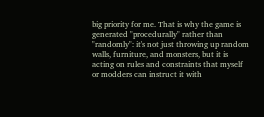big priority for me. That is why the game is generated "procedurally" rather than "randomly": it's not just throwing up random walls, furniture, and monsters, but it is acting on rules and constraints that myself or modders can instruct it with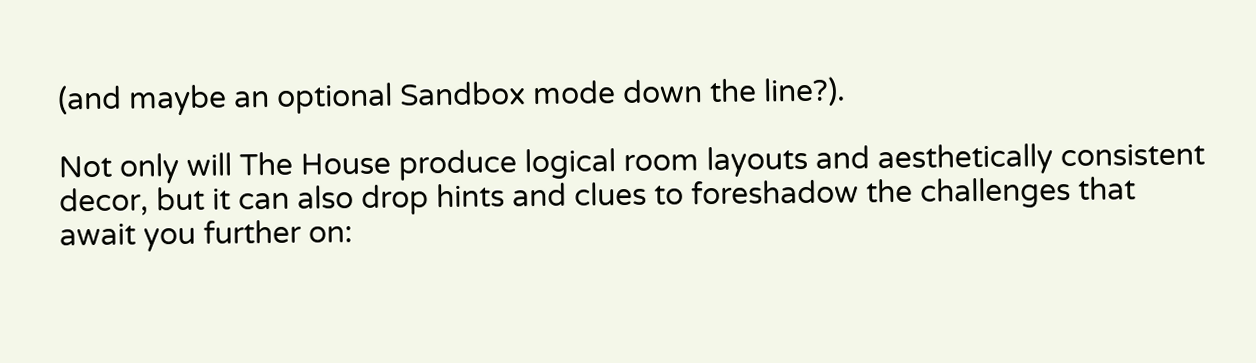(and maybe an optional Sandbox mode down the line?).

Not only will The House produce logical room layouts and aesthetically consistent decor, but it can also drop hints and clues to foreshadow the challenges that await you further on: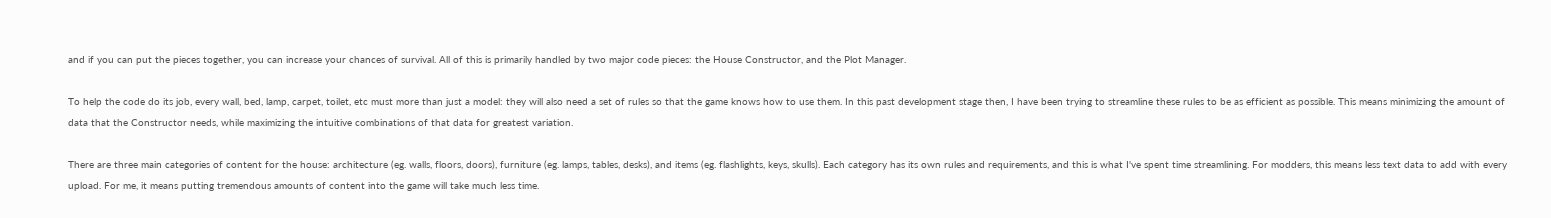and if you can put the pieces together, you can increase your chances of survival. All of this is primarily handled by two major code pieces: the House Constructor, and the Plot Manager.

To help the code do its job, every wall, bed, lamp, carpet, toilet, etc must more than just a model: they will also need a set of rules so that the game knows how to use them. In this past development stage then, I have been trying to streamline these rules to be as efficient as possible. This means minimizing the amount of data that the Constructor needs, while maximizing the intuitive combinations of that data for greatest variation.

There are three main categories of content for the house: architecture (eg. walls, floors, doors), furniture (eg. lamps, tables, desks), and items (eg. flashlights, keys, skulls). Each category has its own rules and requirements, and this is what I've spent time streamlining. For modders, this means less text data to add with every upload. For me, it means putting tremendous amounts of content into the game will take much less time.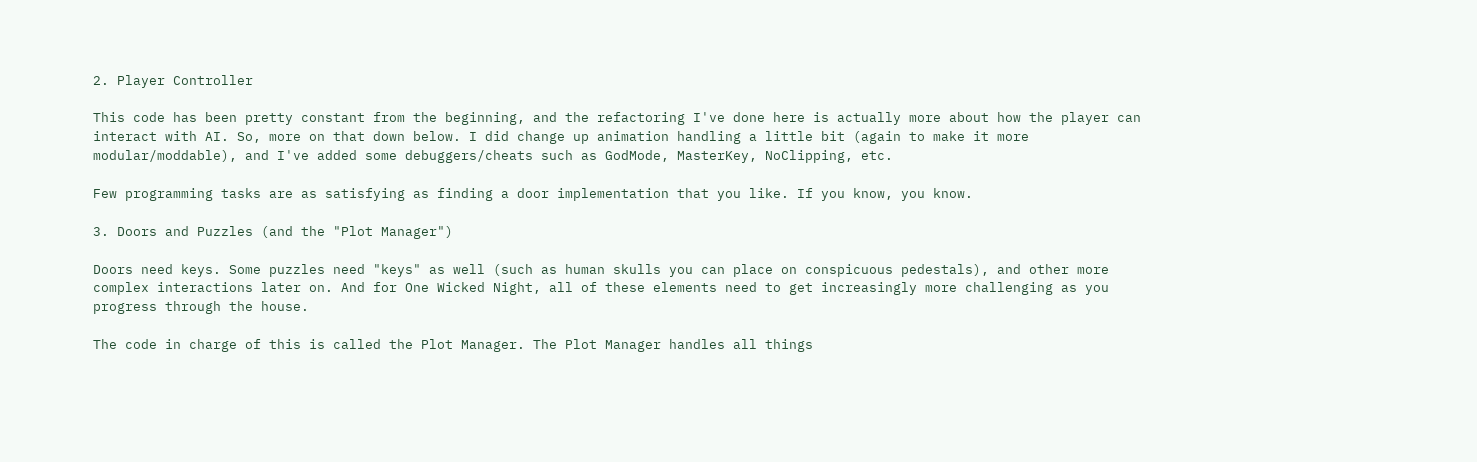2. Player Controller

This code has been pretty constant from the beginning, and the refactoring I've done here is actually more about how the player can interact with AI. So, more on that down below. I did change up animation handling a little bit (again to make it more modular/moddable), and I've added some debuggers/cheats such as GodMode, MasterKey, NoClipping, etc.

Few programming tasks are as satisfying as finding a door implementation that you like. If you know, you know.

3. Doors and Puzzles (and the "Plot Manager")

Doors need keys. Some puzzles need "keys" as well (such as human skulls you can place on conspicuous pedestals), and other more complex interactions later on. And for One Wicked Night, all of these elements need to get increasingly more challenging as you progress through the house.

The code in charge of this is called the Plot Manager. The Plot Manager handles all things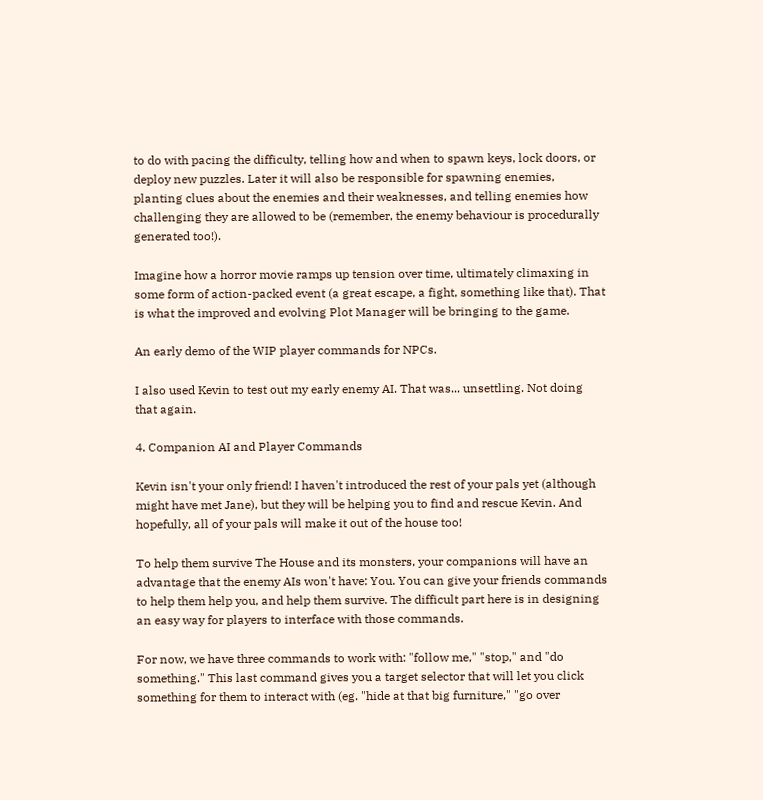to do with pacing the difficulty, telling how and when to spawn keys, lock doors, or deploy new puzzles. Later it will also be responsible for spawning enemies, planting clues about the enemies and their weaknesses, and telling enemies how challenging they are allowed to be (remember, the enemy behaviour is procedurally generated too!).

Imagine how a horror movie ramps up tension over time, ultimately climaxing in some form of action-packed event (a great escape, a fight, something like that). That is what the improved and evolving Plot Manager will be bringing to the game.

An early demo of the WIP player commands for NPCs.

I also used Kevin to test out my early enemy AI. That was... unsettling. Not doing that again.

4. Companion AI and Player Commands

Kevin isn't your only friend! I haven't introduced the rest of your pals yet (although might have met Jane), but they will be helping you to find and rescue Kevin. And hopefully, all of your pals will make it out of the house too!

To help them survive The House and its monsters, your companions will have an advantage that the enemy AIs won't have: You. You can give your friends commands to help them help you, and help them survive. The difficult part here is in designing an easy way for players to interface with those commands.

For now, we have three commands to work with: "follow me," "stop," and "do something." This last command gives you a target selector that will let you click something for them to interact with (eg. "hide at that big furniture," "go over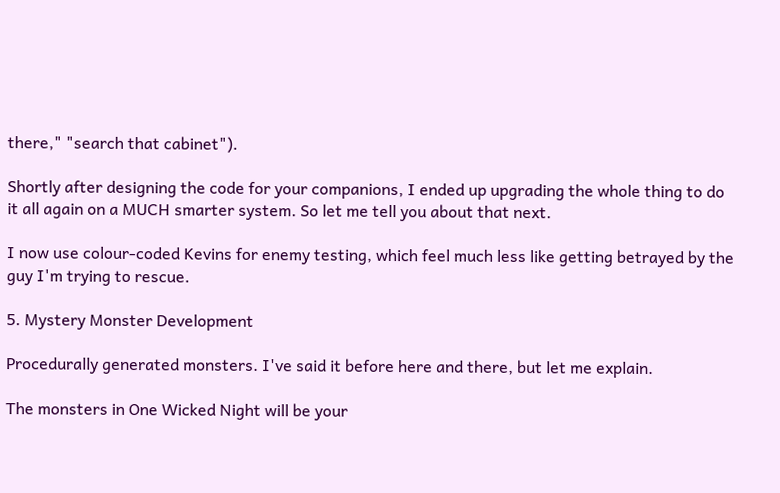there," "search that cabinet").

Shortly after designing the code for your companions, I ended up upgrading the whole thing to do it all again on a MUCH smarter system. So let me tell you about that next.

I now use colour-coded Kevins for enemy testing, which feel much less like getting betrayed by the guy I'm trying to rescue.

5. Mystery Monster Development

Procedurally generated monsters. I've said it before here and there, but let me explain.

The monsters in One Wicked Night will be your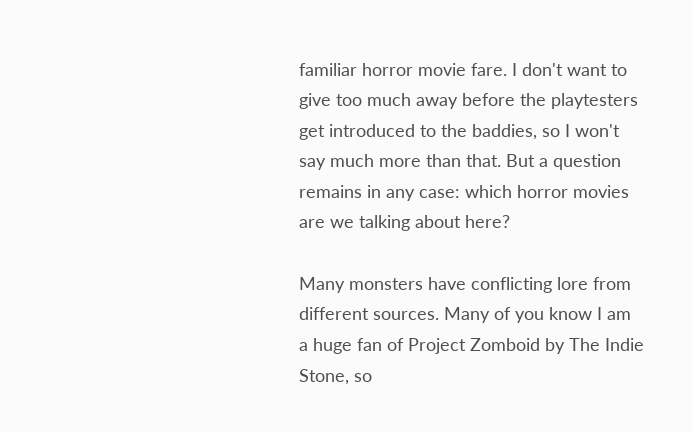familiar horror movie fare. I don't want to give too much away before the playtesters get introduced to the baddies, so I won't say much more than that. But a question remains in any case: which horror movies are we talking about here?

Many monsters have conflicting lore from different sources. Many of you know I am a huge fan of Project Zomboid by The Indie Stone, so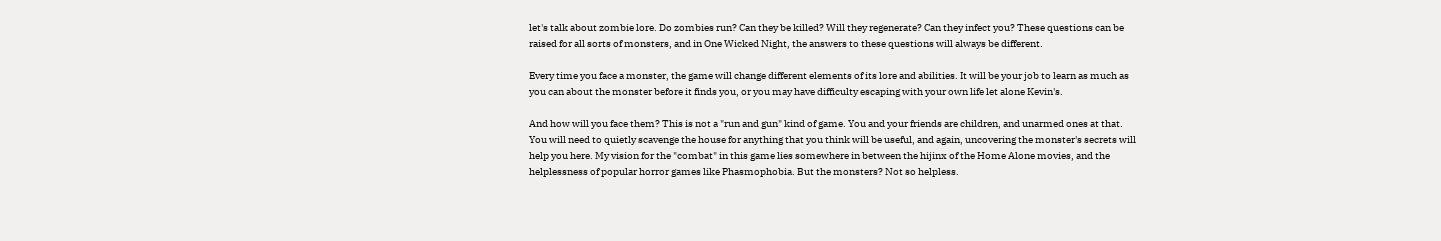let's talk about zombie lore. Do zombies run? Can they be killed? Will they regenerate? Can they infect you? These questions can be raised for all sorts of monsters, and in One Wicked Night, the answers to these questions will always be different.

Every time you face a monster, the game will change different elements of its lore and abilities. It will be your job to learn as much as you can about the monster before it finds you, or you may have difficulty escaping with your own life let alone Kevin's.

And how will you face them? This is not a "run and gun" kind of game. You and your friends are children, and unarmed ones at that. You will need to quietly scavenge the house for anything that you think will be useful, and again, uncovering the monster's secrets will help you here. My vision for the "combat" in this game lies somewhere in between the hijinx of the Home Alone movies, and the helplessness of popular horror games like Phasmophobia. But the monsters? Not so helpless.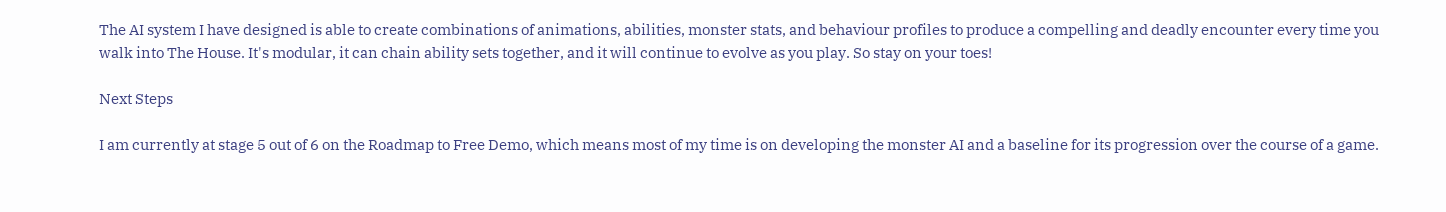The AI system I have designed is able to create combinations of animations, abilities, monster stats, and behaviour profiles to produce a compelling and deadly encounter every time you walk into The House. It's modular, it can chain ability sets together, and it will continue to evolve as you play. So stay on your toes!

Next Steps

I am currently at stage 5 out of 6 on the Roadmap to Free Demo, which means most of my time is on developing the monster AI and a baseline for its progression over the course of a game.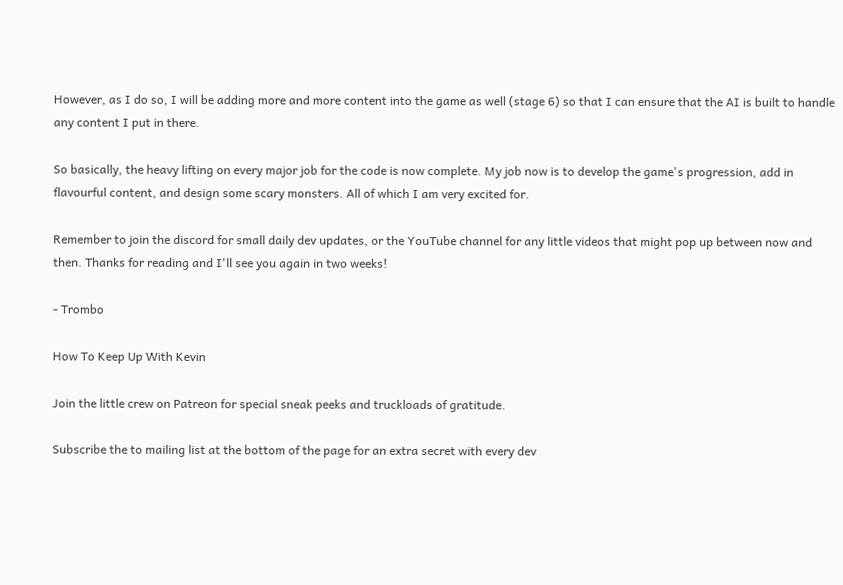However, as I do so, I will be adding more and more content into the game as well (stage 6) so that I can ensure that the AI is built to handle any content I put in there.

So basically, the heavy lifting on every major job for the code is now complete. My job now is to develop the game's progression, add in flavourful content, and design some scary monsters. All of which I am very excited for.

Remember to join the discord for small daily dev updates, or the YouTube channel for any little videos that might pop up between now and then. Thanks for reading and I'll see you again in two weeks!

- Trombo

How To Keep Up With Kevin

Join the little crew on Patreon for special sneak peeks and truckloads of gratitude.

Subscribe the to mailing list at the bottom of the page for an extra secret with every dev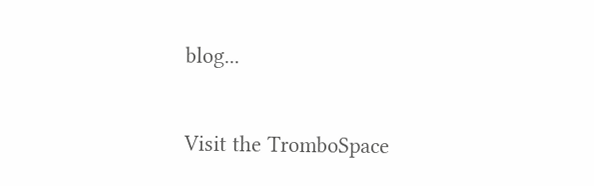blog...

Visit the TromboSpace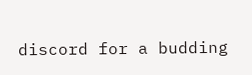discord for a budding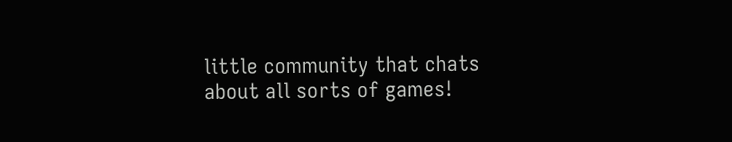little community that chats about all sorts of games!